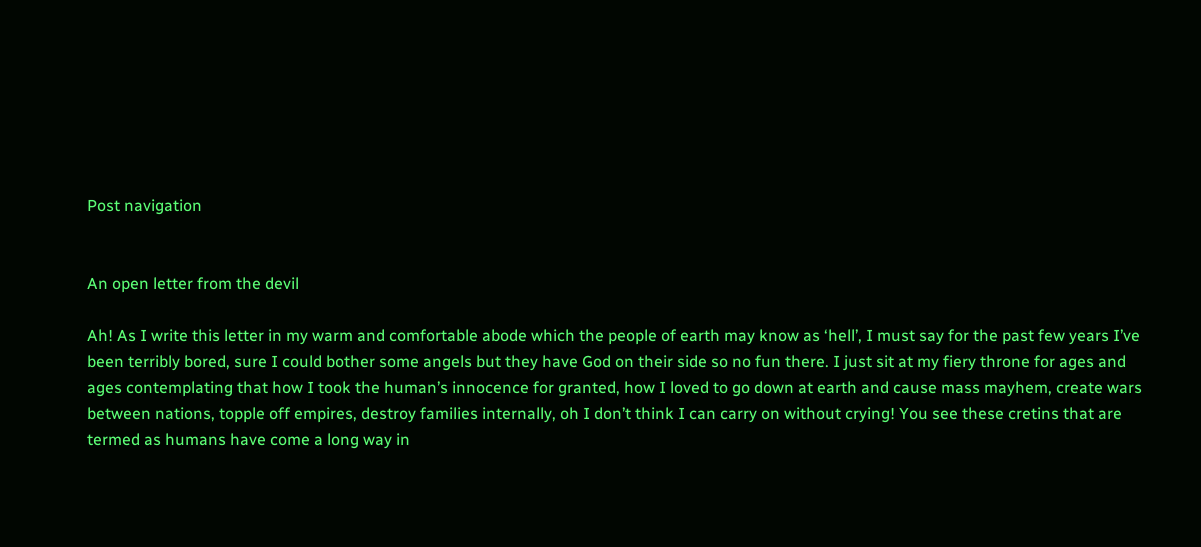Post navigation


An open letter from the devil

Ah! As I write this letter in my warm and comfortable abode which the people of earth may know as ‘hell’, I must say for the past few years I’ve been terribly bored, sure I could bother some angels but they have God on their side so no fun there. I just sit at my fiery throne for ages and ages contemplating that how I took the human’s innocence for granted, how I loved to go down at earth and cause mass mayhem, create wars between nations, topple off empires, destroy families internally, oh I don’t think I can carry on without crying! You see these cretins that are termed as humans have come a long way in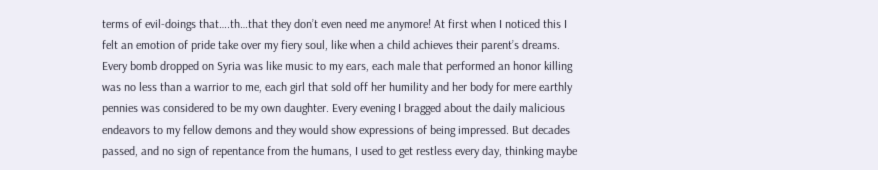terms of evil-doings that….th…that they don’t even need me anymore! At first when I noticed this I felt an emotion of pride take over my fiery soul, like when a child achieves their parent’s dreams. Every bomb dropped on Syria was like music to my ears, each male that performed an honor killing was no less than a warrior to me, each girl that sold off her humility and her body for mere earthly pennies was considered to be my own daughter. Every evening I bragged about the daily malicious endeavors to my fellow demons and they would show expressions of being impressed. But decades passed, and no sign of repentance from the humans, I used to get restless every day, thinking maybe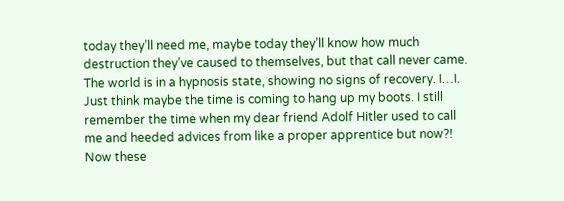today they’ll need me, maybe today they’ll know how much destruction they’ve caused to themselves, but that call never came. The world is in a hypnosis state, showing no signs of recovery. I…I. Just think maybe the time is coming to hang up my boots. I still remember the time when my dear friend Adolf Hitler used to call me and heeded advices from like a proper apprentice but now?! Now these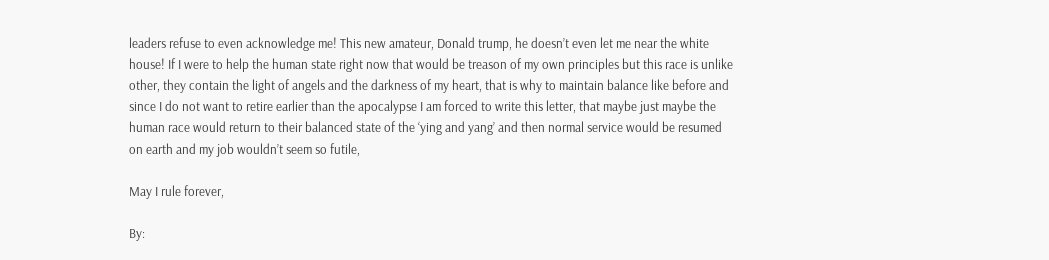leaders refuse to even acknowledge me! This new amateur, Donald trump, he doesn’t even let me near the white house! If I were to help the human state right now that would be treason of my own principles but this race is unlike other, they contain the light of angels and the darkness of my heart, that is why to maintain balance like before and since I do not want to retire earlier than the apocalypse I am forced to write this letter, that maybe just maybe the human race would return to their balanced state of the ‘ying and yang’ and then normal service would be resumed on earth and my job wouldn’t seem so futile,

May I rule forever,

By: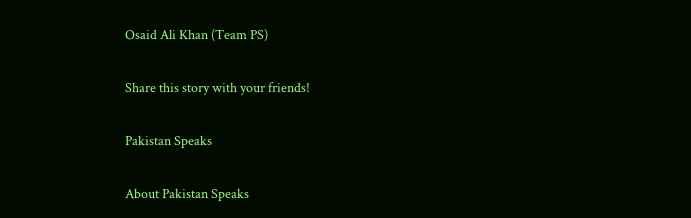Osaid Ali Khan (Team PS)

Share this story with your friends!

Pakistan Speaks

About Pakistan Speaks